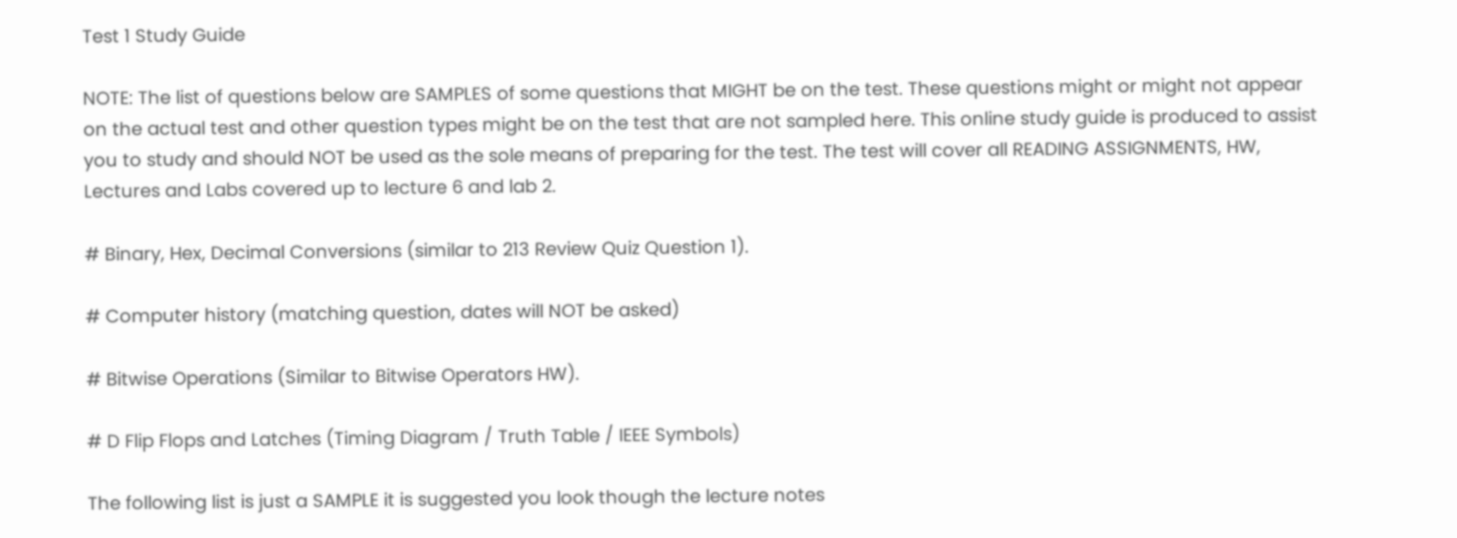Test 1 Study Guide

NOTE: The list of questions below are SAMPLES of some questions that MIGHT be on the test. These questions might or might not appear on the actual test and other question types might be on the test that are not sampled here. This online study guide is produced to assist you to study and should NOT be used as the sole means of preparing for the test. The test will cover all READING ASSIGNMENTS, HW, Lectures and Labs covered up to lecture 6 and lab 2.

# Binary, Hex, Decimal Conversions (similar to 213 Review Quiz Question 1).

# Computer history (matching question, dates will NOT be asked)

# Bitwise Operations (Similar to Bitwise Operators HW).

# D Flip Flops and Latches (Timing Diagram / Truth Table / IEEE Symbols)

The following list is just a SAMPLE it is suggested you look though the lecture notes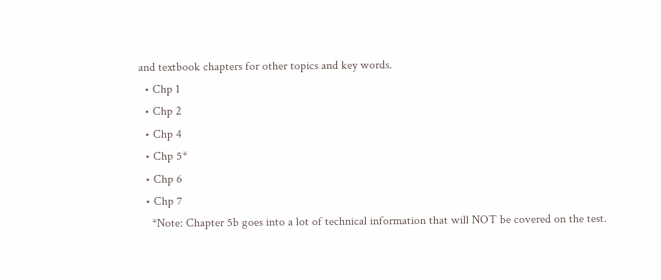and textbook chapters for other topics and key words.
  • Chp 1
  • Chp 2
  • Chp 4
  • Chp 5*
  • Chp 6
  • Chp 7
    *Note: Chapter 5b goes into a lot of technical information that will NOT be covered on the test.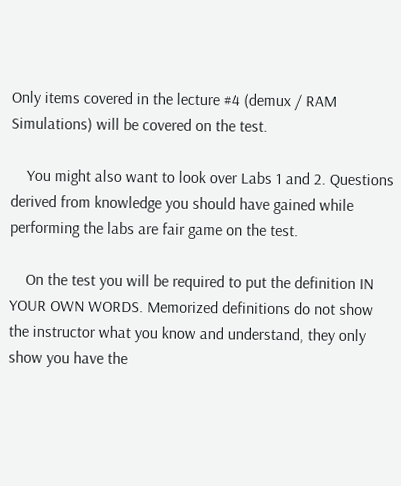Only items covered in the lecture #4 (demux / RAM Simulations) will be covered on the test.

    You might also want to look over Labs 1 and 2. Questions derived from knowledge you should have gained while performing the labs are fair game on the test.

    On the test you will be required to put the definition IN YOUR OWN WORDS. Memorized definitions do not show the instructor what you know and understand, they only show you have the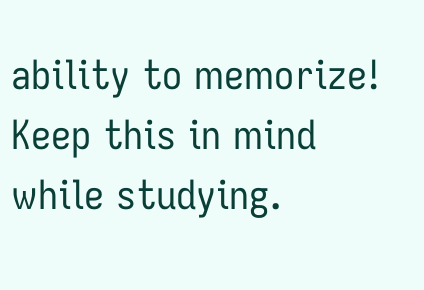ability to memorize! Keep this in mind while studying.